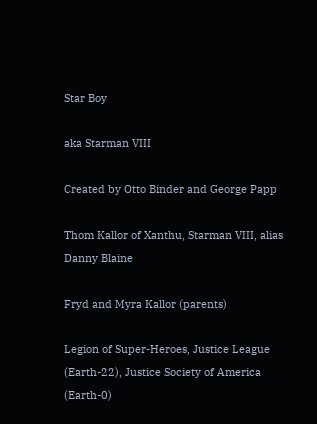Star Boy

aka Starman VIII

Created by Otto Binder and George Papp

Thom Kallor of Xanthu, Starman VIII, alias Danny Blaine

Fryd and Myra Kallor (parents)

Legion of Super-Heroes, Justice League (Earth-22), Justice Society of America (Earth-0)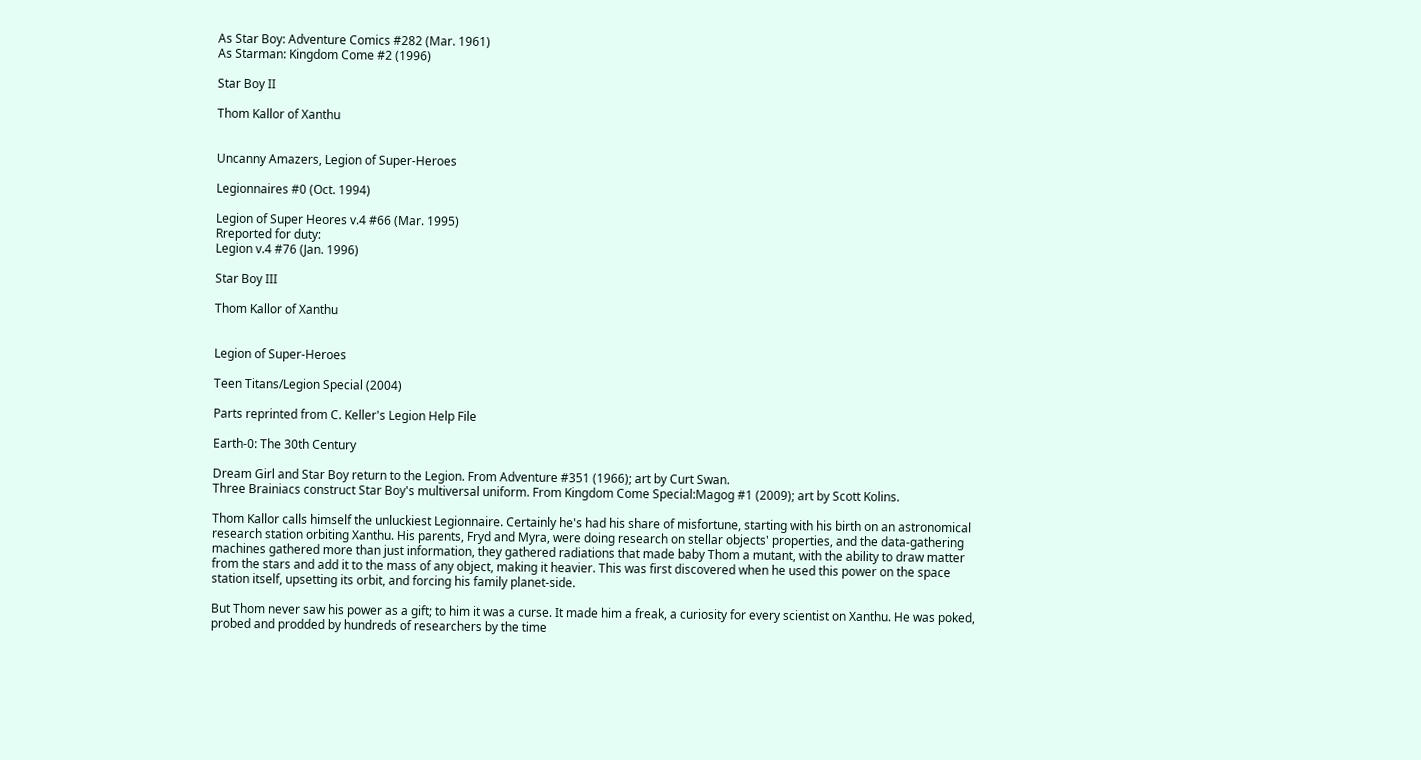As Star Boy: Adventure Comics #282 (Mar. 1961)
As Starman: Kingdom Come #2 (1996)

Star Boy II

Thom Kallor of Xanthu


Uncanny Amazers, Legion of Super-Heroes

Legionnaires #0 (Oct. 1994)

Legion of Super Heores v.4 #66 (Mar. 1995)
Rreported for duty:
Legion v.4 #76 (Jan. 1996)

Star Boy III

Thom Kallor of Xanthu


Legion of Super-Heroes

Teen Titans/Legion Special (2004)

Parts reprinted from C. Keller's Legion Help File

Earth-0: The 30th Century

Dream Girl and Star Boy return to the Legion. From Adventure #351 (1966); art by Curt Swan.
Three Brainiacs construct Star Boy's multiversal uniform. From Kingdom Come Special:Magog #1 (2009); art by Scott Kolins.

Thom Kallor calls himself the unluckiest Legionnaire. Certainly he's had his share of misfortune, starting with his birth on an astronomical research station orbiting Xanthu. His parents, Fryd and Myra, were doing research on stellar objects' properties, and the data-gathering machines gathered more than just information, they gathered radiations that made baby Thom a mutant, with the ability to draw matter from the stars and add it to the mass of any object, making it heavier. This was first discovered when he used this power on the space station itself, upsetting its orbit, and forcing his family planet-side.

But Thom never saw his power as a gift; to him it was a curse. It made him a freak, a curiosity for every scientist on Xanthu. He was poked, probed and prodded by hundreds of researchers by the time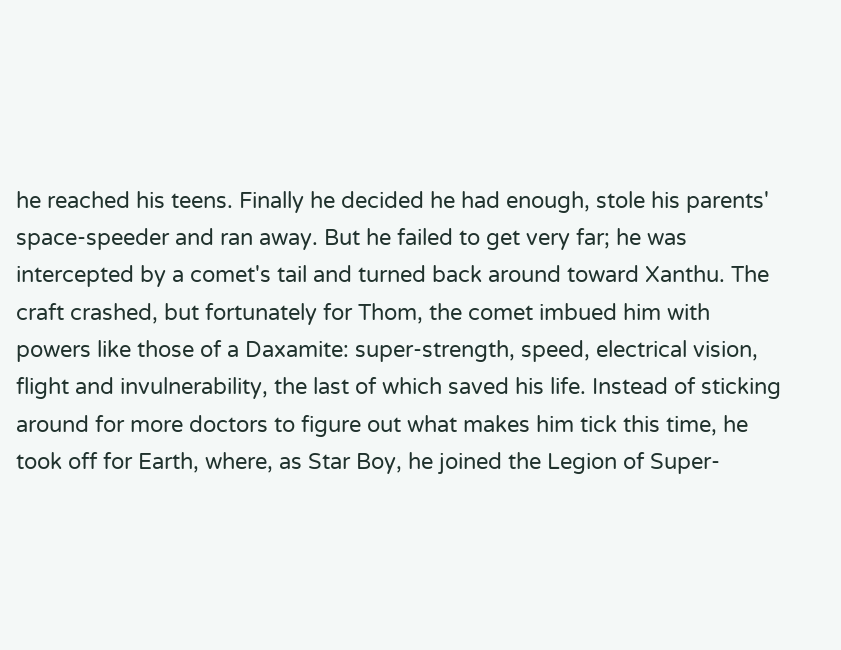he reached his teens. Finally he decided he had enough, stole his parents' space-speeder and ran away. But he failed to get very far; he was intercepted by a comet's tail and turned back around toward Xanthu. The craft crashed, but fortunately for Thom, the comet imbued him with powers like those of a Daxamite: super-strength, speed, electrical vision, flight and invulnerability, the last of which saved his life. Instead of sticking around for more doctors to figure out what makes him tick this time, he took off for Earth, where, as Star Boy, he joined the Legion of Super-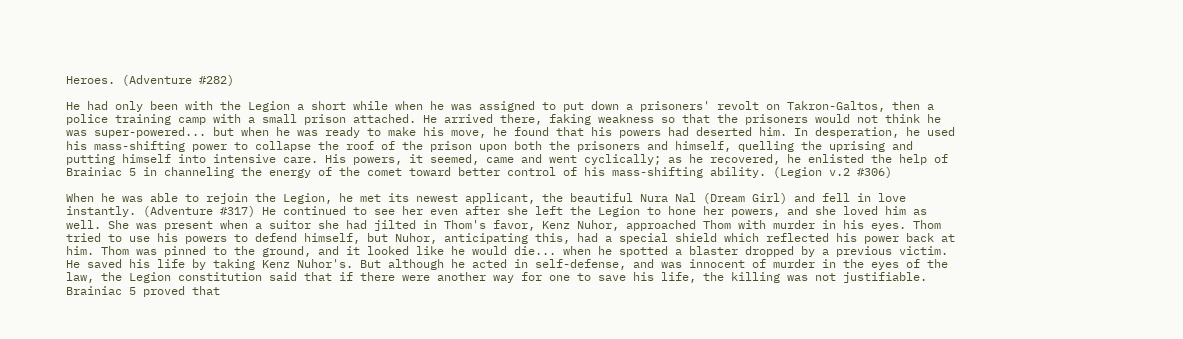Heroes. (Adventure #282)

He had only been with the Legion a short while when he was assigned to put down a prisoners' revolt on Takron-Galtos, then a police training camp with a small prison attached. He arrived there, faking weakness so that the prisoners would not think he was super-powered... but when he was ready to make his move, he found that his powers had deserted him. In desperation, he used his mass-shifting power to collapse the roof of the prison upon both the prisoners and himself, quelling the uprising and putting himself into intensive care. His powers, it seemed, came and went cyclically; as he recovered, he enlisted the help of Brainiac 5 in channeling the energy of the comet toward better control of his mass-shifting ability. (Legion v.2 #306)

When he was able to rejoin the Legion, he met its newest applicant, the beautiful Nura Nal (Dream Girl) and fell in love instantly. (Adventure #317) He continued to see her even after she left the Legion to hone her powers, and she loved him as well. She was present when a suitor she had jilted in Thom's favor, Kenz Nuhor, approached Thom with murder in his eyes. Thom tried to use his powers to defend himself, but Nuhor, anticipating this, had a special shield which reflected his power back at him. Thom was pinned to the ground, and it looked like he would die... when he spotted a blaster dropped by a previous victim. He saved his life by taking Kenz Nuhor's. But although he acted in self-defense, and was innocent of murder in the eyes of the law, the Legion constitution said that if there were another way for one to save his life, the killing was not justifiable. Brainiac 5 proved that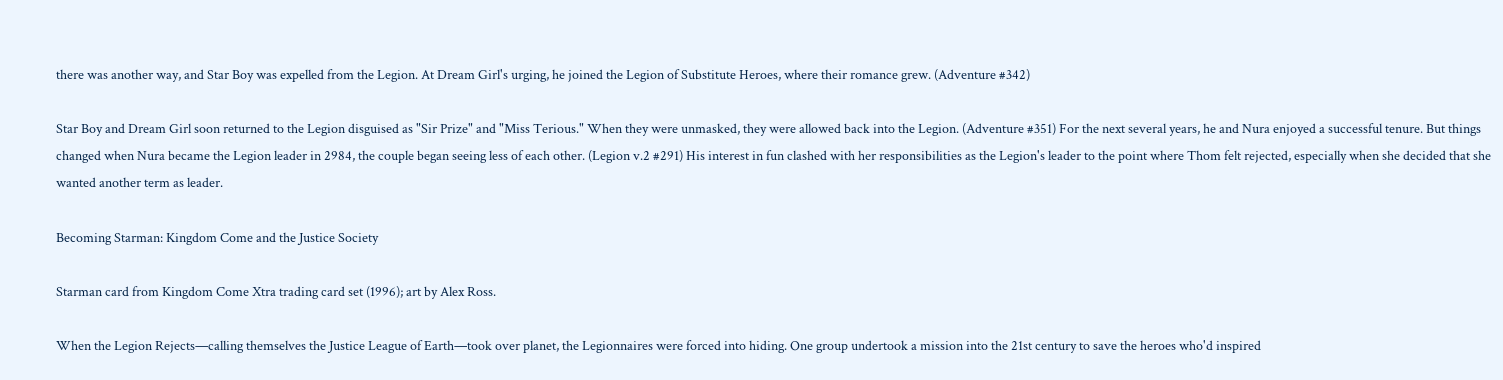there was another way, and Star Boy was expelled from the Legion. At Dream Girl's urging, he joined the Legion of Substitute Heroes, where their romance grew. (Adventure #342)

Star Boy and Dream Girl soon returned to the Legion disguised as "Sir Prize" and "Miss Terious." When they were unmasked, they were allowed back into the Legion. (Adventure #351) For the next several years, he and Nura enjoyed a successful tenure. But things changed when Nura became the Legion leader in 2984, the couple began seeing less of each other. (Legion v.2 #291) His interest in fun clashed with her responsibilities as the Legion's leader to the point where Thom felt rejected, especially when she decided that she wanted another term as leader.

Becoming Starman: Kingdom Come and the Justice Society

Starman card from Kingdom Come Xtra trading card set (1996); art by Alex Ross.

When the Legion Rejects—calling themselves the Justice League of Earth—took over planet, the Legionnaires were forced into hiding. One group undertook a mission into the 21st century to save the heroes who'd inspired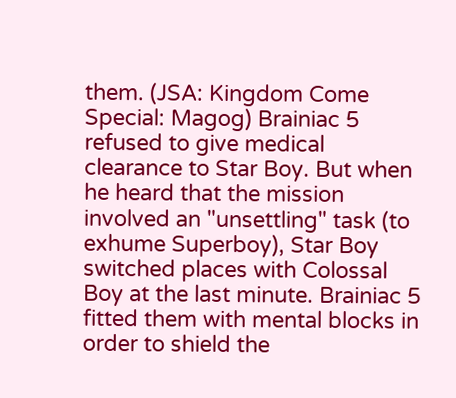them. (JSA: Kingdom Come Special: Magog) Brainiac 5 refused to give medical clearance to Star Boy. But when he heard that the mission involved an "unsettling" task (to exhume Superboy), Star Boy switched places with Colossal Boy at the last minute. Brainiac 5 fitted them with mental blocks in order to shield the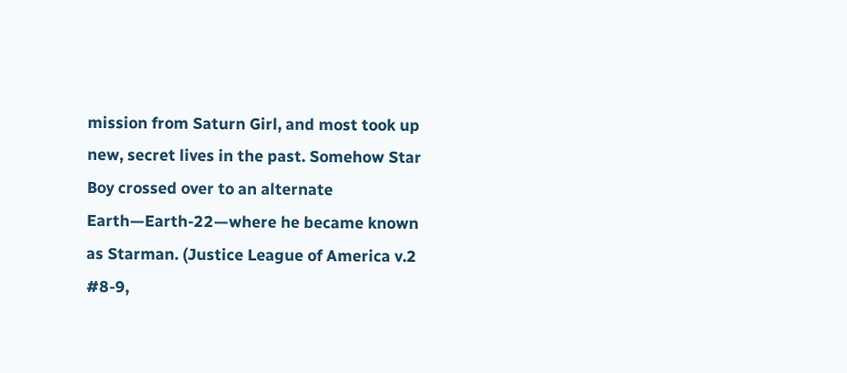mission from Saturn Girl, and most took up new, secret lives in the past. Somehow Star Boy crossed over to an alternate Earth—Earth-22—where he became known as Starman. (Justice League of America v.2 #8-9,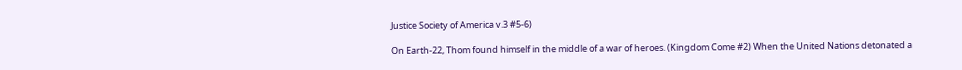Justice Society of America v.3 #5-6)

On Earth-22, Thom found himself in the middle of a war of heroes. (Kingdom Come #2) When the United Nations detonated a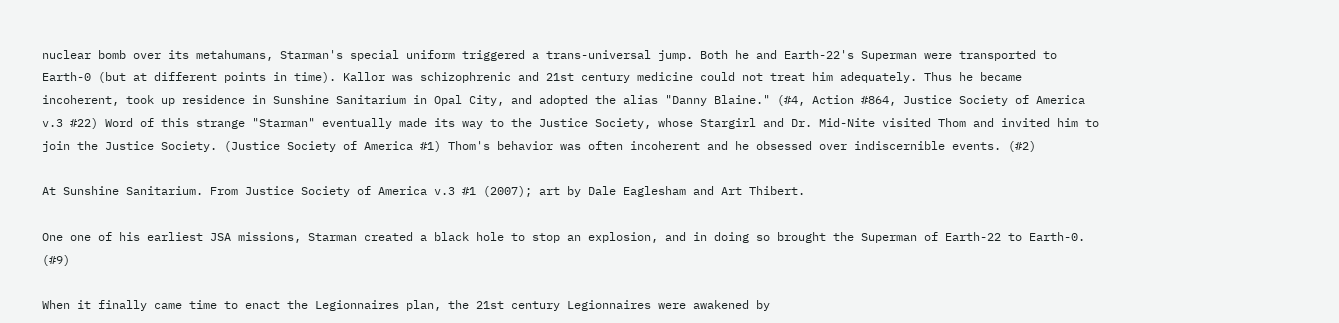nuclear bomb over its metahumans, Starman's special uniform triggered a trans-universal jump. Both he and Earth-22's Superman were transported to Earth-0 (but at different points in time). Kallor was schizophrenic and 21st century medicine could not treat him adequately. Thus he became incoherent, took up residence in Sunshine Sanitarium in Opal City, and adopted the alias "Danny Blaine." (#4, Action #864, Justice Society of America v.3 #22) Word of this strange "Starman" eventually made its way to the Justice Society, whose Stargirl and Dr. Mid-Nite visited Thom and invited him to join the Justice Society. (Justice Society of America #1) Thom's behavior was often incoherent and he obsessed over indiscernible events. (#2)

At Sunshine Sanitarium. From Justice Society of America v.3 #1 (2007); art by Dale Eaglesham and Art Thibert.

One one of his earliest JSA missions, Starman created a black hole to stop an explosion, and in doing so brought the Superman of Earth-22 to Earth-0. (#9)

When it finally came time to enact the Legionnaires plan, the 21st century Legionnaires were awakened by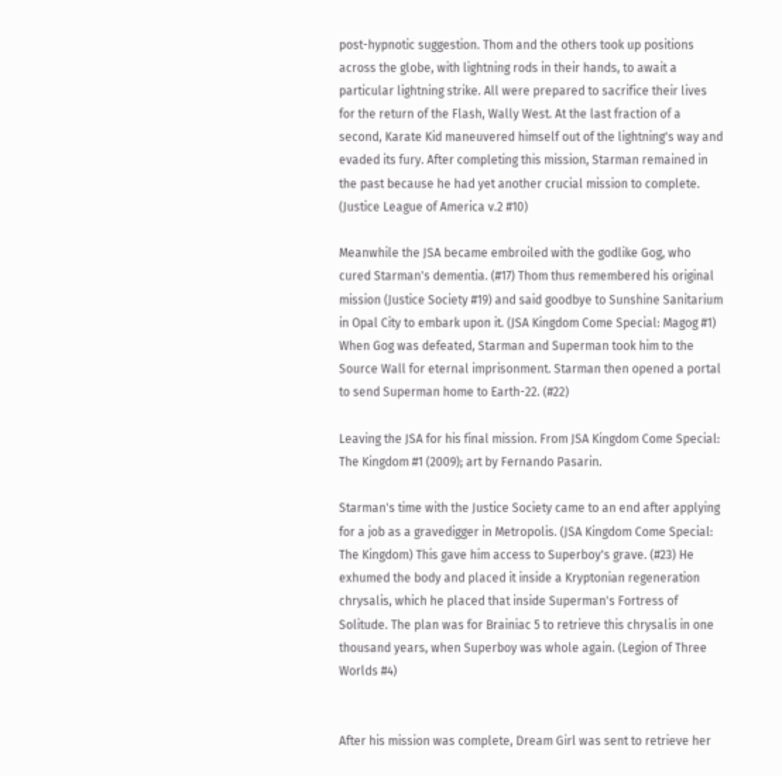post-hypnotic suggestion. Thom and the others took up positions across the globe, with lightning rods in their hands, to await a particular lightning strike. All were prepared to sacrifice their lives for the return of the Flash, Wally West. At the last fraction of a second, Karate Kid maneuvered himself out of the lightning's way and evaded its fury. After completing this mission, Starman remained in the past because he had yet another crucial mission to complete. (Justice League of America v.2 #10)

Meanwhile the JSA became embroiled with the godlike Gog, who cured Starman's dementia. (#17) Thom thus remembered his original mission (Justice Society #19) and said goodbye to Sunshine Sanitarium in Opal City to embark upon it. (JSA Kingdom Come Special: Magog #1) When Gog was defeated, Starman and Superman took him to the Source Wall for eternal imprisonment. Starman then opened a portal to send Superman home to Earth-22. (#22)

Leaving the JSA for his final mission. From JSA Kingdom Come Special: The Kingdom #1 (2009); art by Fernando Pasarin.

Starman's time with the Justice Society came to an end after applying for a job as a gravedigger in Metropolis. (JSA Kingdom Come Special: The Kingdom) This gave him access to Superboy's grave. (#23) He exhumed the body and placed it inside a Kryptonian regeneration chrysalis, which he placed that inside Superman's Fortress of Solitude. The plan was for Brainiac 5 to retrieve this chrysalis in one thousand years, when Superboy was whole again. (Legion of Three Worlds #4)


After his mission was complete, Dream Girl was sent to retrieve her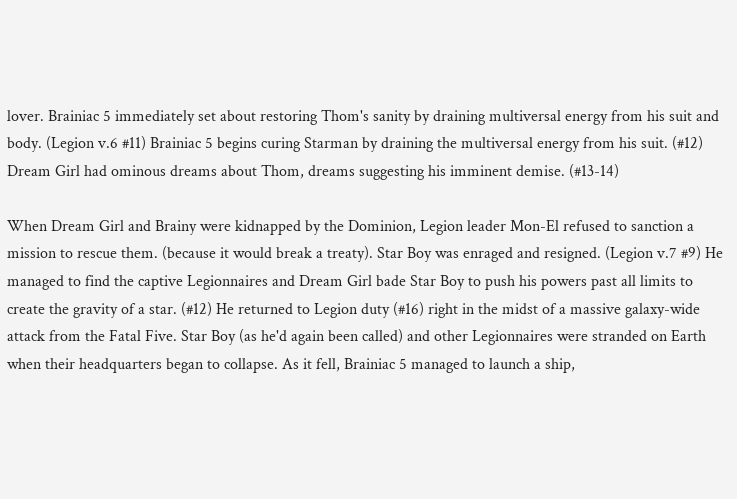lover. Brainiac 5 immediately set about restoring Thom's sanity by draining multiversal energy from his suit and body. (Legion v.6 #11) Brainiac 5 begins curing Starman by draining the multiversal energy from his suit. (#12) Dream Girl had ominous dreams about Thom, dreams suggesting his imminent demise. (#13-14)

When Dream Girl and Brainy were kidnapped by the Dominion, Legion leader Mon-El refused to sanction a mission to rescue them. (because it would break a treaty). Star Boy was enraged and resigned. (Legion v.7 #9) He managed to find the captive Legionnaires and Dream Girl bade Star Boy to push his powers past all limits to create the gravity of a star. (#12) He returned to Legion duty (#16) right in the midst of a massive galaxy-wide attack from the Fatal Five. Star Boy (as he'd again been called) and other Legionnaires were stranded on Earth when their headquarters began to collapse. As it fell, Brainiac 5 managed to launch a ship,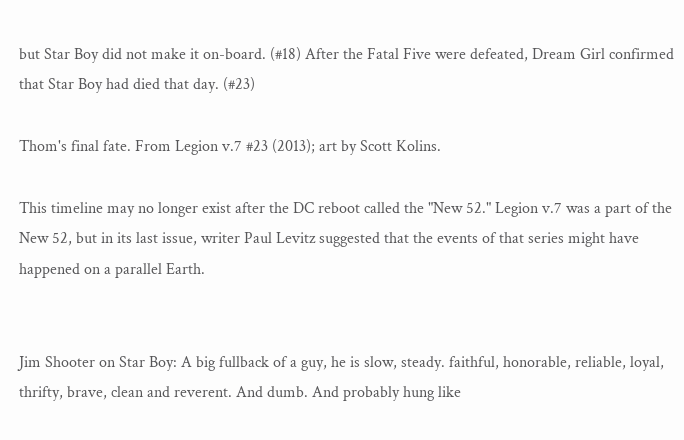but Star Boy did not make it on-board. (#18) After the Fatal Five were defeated, Dream Girl confirmed that Star Boy had died that day. (#23)

Thom's final fate. From Legion v.7 #23 (2013); art by Scott Kolins.

This timeline may no longer exist after the DC reboot called the "New 52." Legion v.7 was a part of the New 52, but in its last issue, writer Paul Levitz suggested that the events of that series might have happened on a parallel Earth.


Jim Shooter on Star Boy: A big fullback of a guy, he is slow, steady. faithful, honorable, reliable, loyal, thrifty, brave, clean and reverent. And dumb. And probably hung like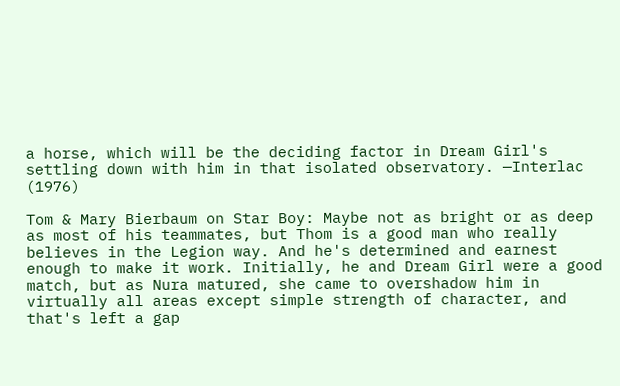a horse, which will be the deciding factor in Dream Girl's settling down with him in that isolated observatory. —Interlac (1976)

Tom & Mary Bierbaum on Star Boy: Maybe not as bright or as deep as most of his teammates, but Thom is a good man who really believes in the Legion way. And he's determined and earnest enough to make it work. Initially, he and Dream Girl were a good match, but as Nura matured, she came to overshadow him in virtually all areas except simple strength of character, and that's left a gap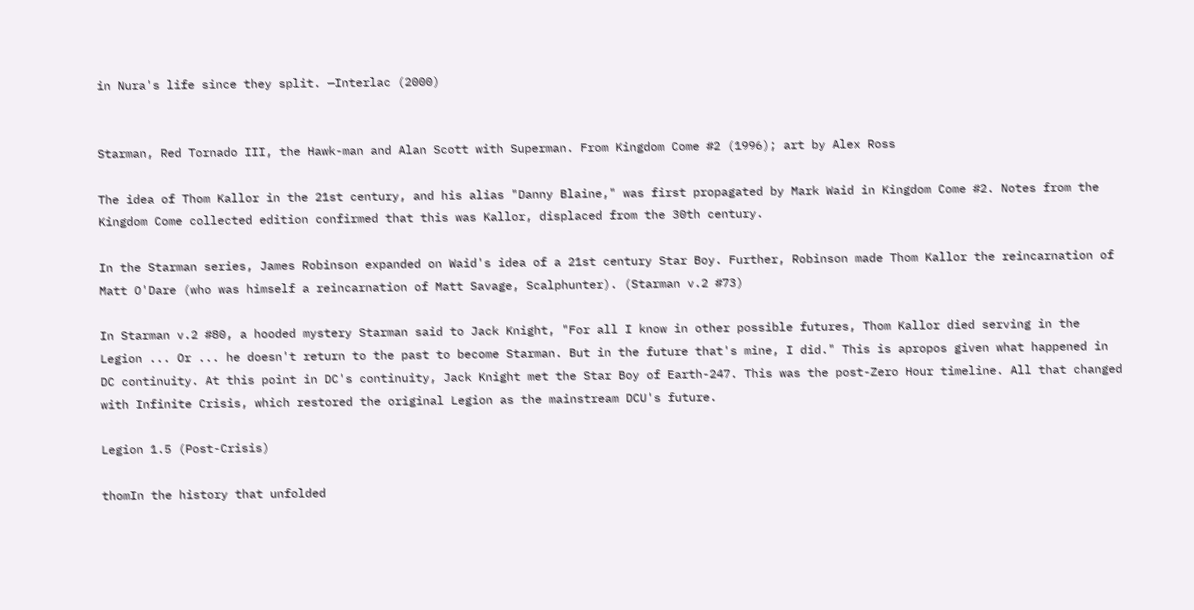in Nura's life since they split. —Interlac (2000)


Starman, Red Tornado III, the Hawk-man and Alan Scott with Superman. From Kingdom Come #2 (1996); art by Alex Ross

The idea of Thom Kallor in the 21st century, and his alias "Danny Blaine," was first propagated by Mark Waid in Kingdom Come #2. Notes from the Kingdom Come collected edition confirmed that this was Kallor, displaced from the 30th century.

In the Starman series, James Robinson expanded on Waid's idea of a 21st century Star Boy. Further, Robinson made Thom Kallor the reincarnation of Matt O'Dare (who was himself a reincarnation of Matt Savage, Scalphunter). (Starman v.2 #73)

In Starman v.2 #80, a hooded mystery Starman said to Jack Knight, "For all I know in other possible futures, Thom Kallor died serving in the Legion ... Or ... he doesn't return to the past to become Starman. But in the future that's mine, I did." This is apropos given what happened in DC continuity. At this point in DC's continuity, Jack Knight met the Star Boy of Earth-247. This was the post-Zero Hour timeline. All that changed with Infinite Crisis, which restored the original Legion as the mainstream DCU's future.

Legion 1.5 (Post-Crisis)

thomIn the history that unfolded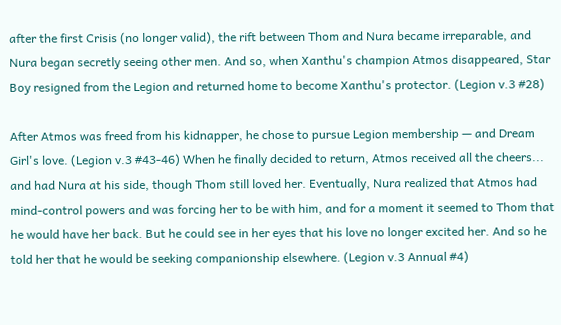after the first Crisis (no longer valid), the rift between Thom and Nura became irreparable, and Nura began secretly seeing other men. And so, when Xanthu's champion Atmos disappeared, Star Boy resigned from the Legion and returned home to become Xanthu's protector. (Legion v.3 #28)

After Atmos was freed from his kidnapper, he chose to pursue Legion membership — and Dream Girl's love. (Legion v.3 #43-46) When he finally decided to return, Atmos received all the cheers... and had Nura at his side, though Thom still loved her. Eventually, Nura realized that Atmos had mind-control powers and was forcing her to be with him, and for a moment it seemed to Thom that he would have her back. But he could see in her eyes that his love no longer excited her. And so he told her that he would be seeking companionship elsewhere. (Legion v.3 Annual #4)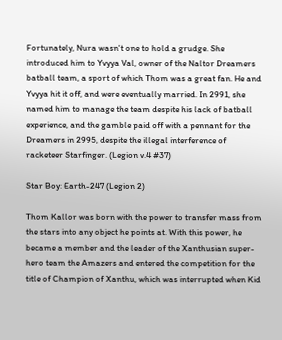Fortunately, Nura wasn't one to hold a grudge. She introduced him to Yvyya Val, owner of the Naltor Dreamers batball team, a sport of which Thom was a great fan. He and Yvyya hit it off, and were eventually married. In 2991, she named him to manage the team despite his lack of batball experience, and the gamble paid off with a pennant for the Dreamers in 2995, despite the illegal interference of racketeer Starfinger. (Legion v.4 #37)

Star Boy: Earth-247 (Legion 2)

Thom Kallor was born with the power to transfer mass from the stars into any object he points at. With this power, he became a member and the leader of the Xanthusian super-hero team the Amazers and entered the competition for the title of Champion of Xanthu, which was interrupted when Kid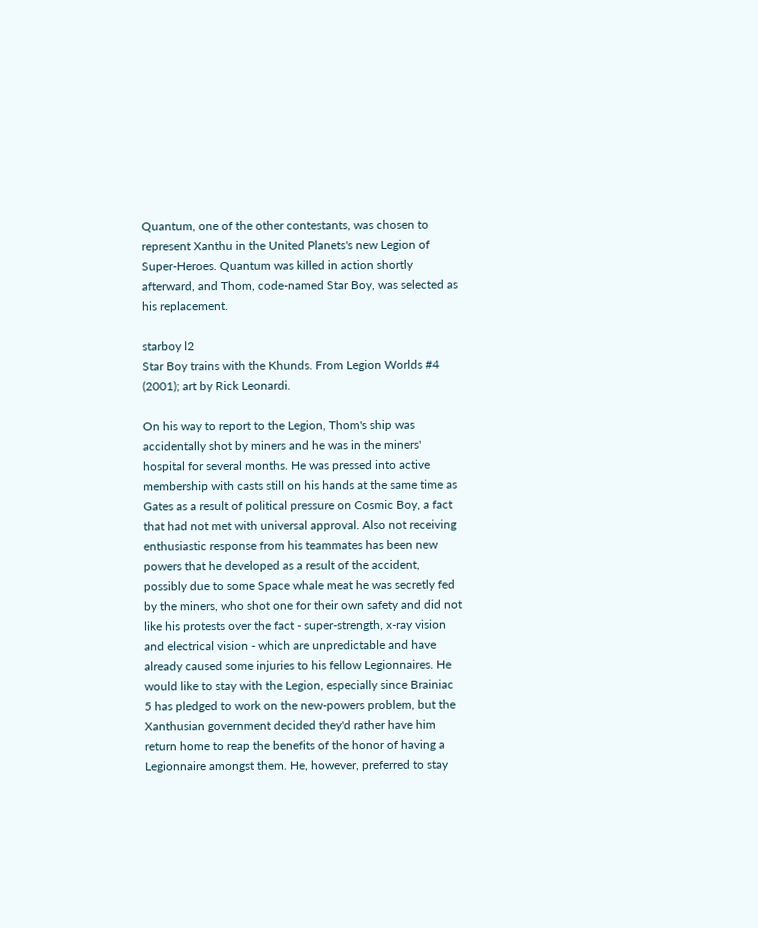Quantum, one of the other contestants, was chosen to represent Xanthu in the United Planets's new Legion of Super-Heroes. Quantum was killed in action shortly afterward, and Thom, code-named Star Boy, was selected as his replacement.

starboy l2
Star Boy trains with the Khunds. From Legion Worlds #4 (2001); art by Rick Leonardi.

On his way to report to the Legion, Thom's ship was accidentally shot by miners and he was in the miners' hospital for several months. He was pressed into active membership with casts still on his hands at the same time as Gates as a result of political pressure on Cosmic Boy, a fact that had not met with universal approval. Also not receiving enthusiastic response from his teammates has been new powers that he developed as a result of the accident, possibly due to some Space whale meat he was secretly fed by the miners, who shot one for their own safety and did not like his protests over the fact - super-strength, x-ray vision and electrical vision - which are unpredictable and have already caused some injuries to his fellow Legionnaires. He would like to stay with the Legion, especially since Brainiac 5 has pledged to work on the new-powers problem, but the Xanthusian government decided they'd rather have him return home to reap the benefits of the honor of having a Legionnaire amongst them. He, however, preferred to stay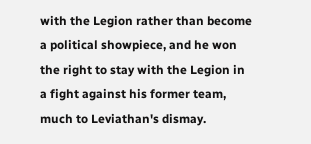with the Legion rather than become a political showpiece, and he won the right to stay with the Legion in a fight against his former team, much to Leviathan's dismay.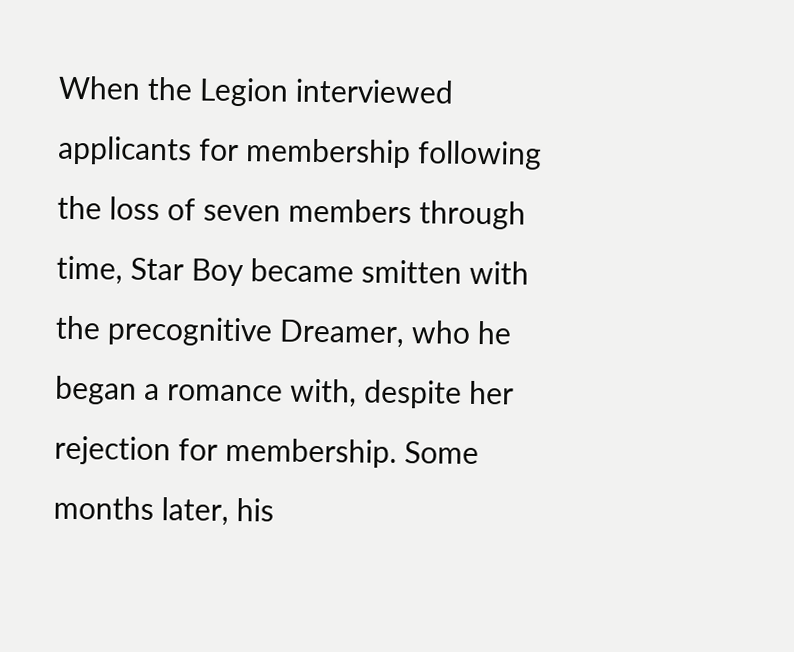When the Legion interviewed applicants for membership following the loss of seven members through time, Star Boy became smitten with the precognitive Dreamer, who he began a romance with, despite her rejection for membership. Some months later, his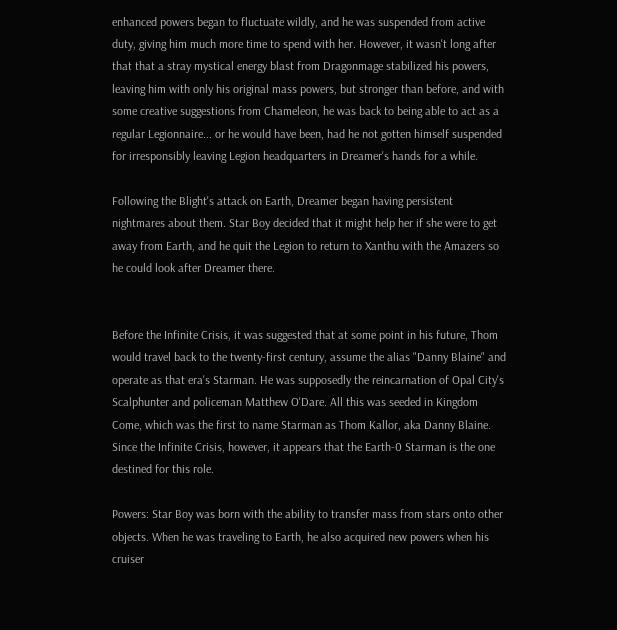enhanced powers began to fluctuate wildly, and he was suspended from active duty, giving him much more time to spend with her. However, it wasn't long after that that a stray mystical energy blast from Dragonmage stabilized his powers, leaving him with only his original mass powers, but stronger than before, and with some creative suggestions from Chameleon, he was back to being able to act as a regular Legionnaire... or he would have been, had he not gotten himself suspended for irresponsibly leaving Legion headquarters in Dreamer's hands for a while.

Following the Blight's attack on Earth, Dreamer began having persistent nightmares about them. Star Boy decided that it might help her if she were to get away from Earth, and he quit the Legion to return to Xanthu with the Amazers so he could look after Dreamer there.


Before the Infinite Crisis, it was suggested that at some point in his future, Thom would travel back to the twenty-first century, assume the alias "Danny Blaine" and operate as that era's Starman. He was supposedly the reincarnation of Opal City's Scalphunter and policeman Matthew O'Dare. All this was seeded in Kingdom Come, which was the first to name Starman as Thom Kallor, aka Danny Blaine. Since the Infinite Crisis, however, it appears that the Earth-0 Starman is the one destined for this role.

Powers: Star Boy was born with the ability to transfer mass from stars onto other objects. When he was traveling to Earth, he also acquired new powers when his cruiser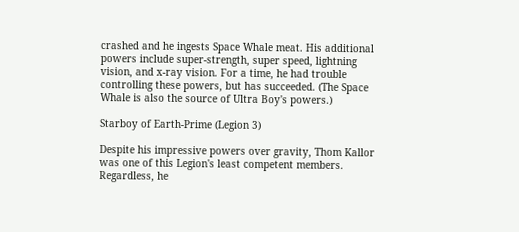crashed and he ingests Space Whale meat. His additional powers include super-strength, super speed, lightning vision, and x-ray vision. For a time, he had trouble controlling these powers, but has succeeded. (The Space Whale is also the source of Ultra Boy's powers.)

Starboy of Earth-Prime (Legion 3)

Despite his impressive powers over gravity, Thom Kallor was one of this Legion's least competent members. Regardless, he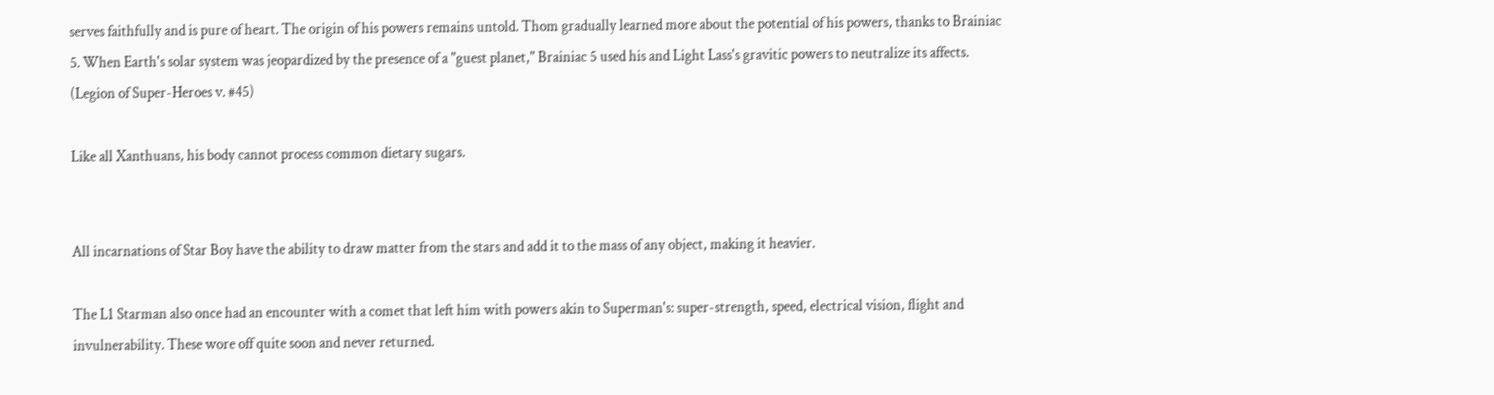serves faithfully and is pure of heart. The origin of his powers remains untold. Thom gradually learned more about the potential of his powers, thanks to Brainiac 5. When Earth's solar system was jeopardized by the presence of a "guest planet," Brainiac 5 used his and Light Lass's gravitic powers to neutralize its affects. (Legion of Super-Heroes v. #45)

Like all Xanthuans, his body cannot process common dietary sugars.


All incarnations of Star Boy have the ability to draw matter from the stars and add it to the mass of any object, making it heavier.

The L1 Starman also once had an encounter with a comet that left him with powers akin to Superman's: super-strength, speed, electrical vision, flight and invulnerability. These wore off quite soon and never returned.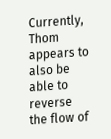Currently, Thom appears to also be able to reverse the flow of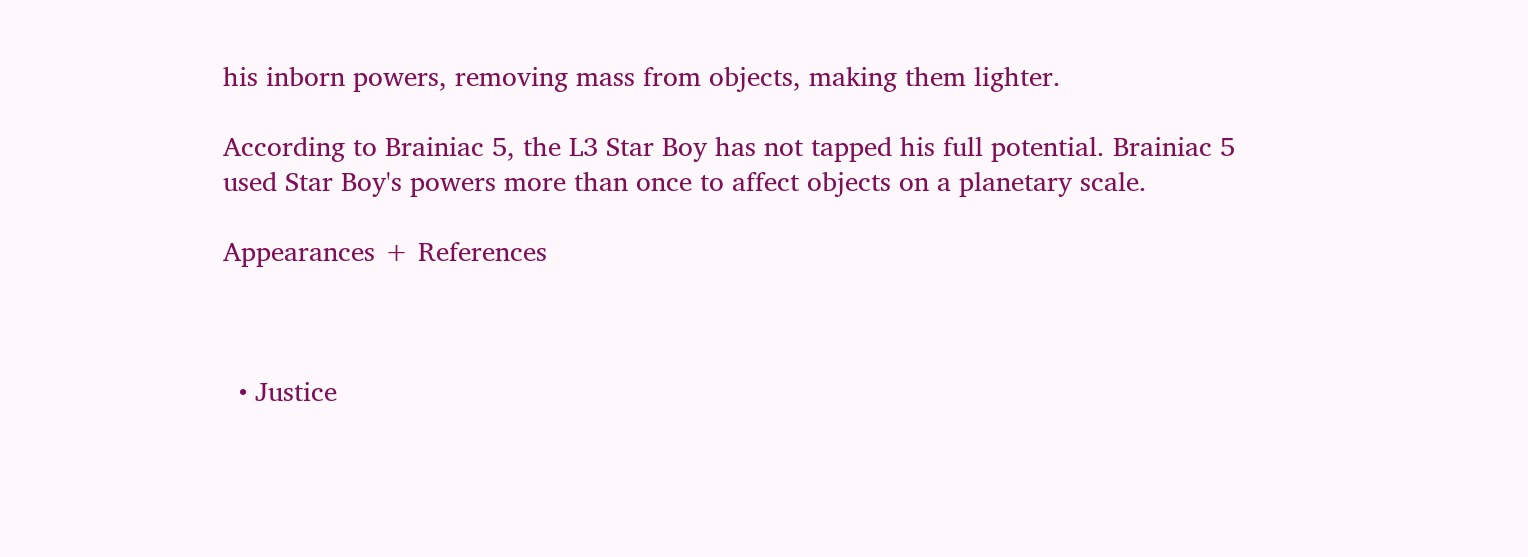his inborn powers, removing mass from objects, making them lighter.

According to Brainiac 5, the L3 Star Boy has not tapped his full potential. Brainiac 5 used Star Boy's powers more than once to affect objects on a planetary scale.

Appearances + References



  • Justice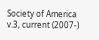Society of America v.3, current (2007-)